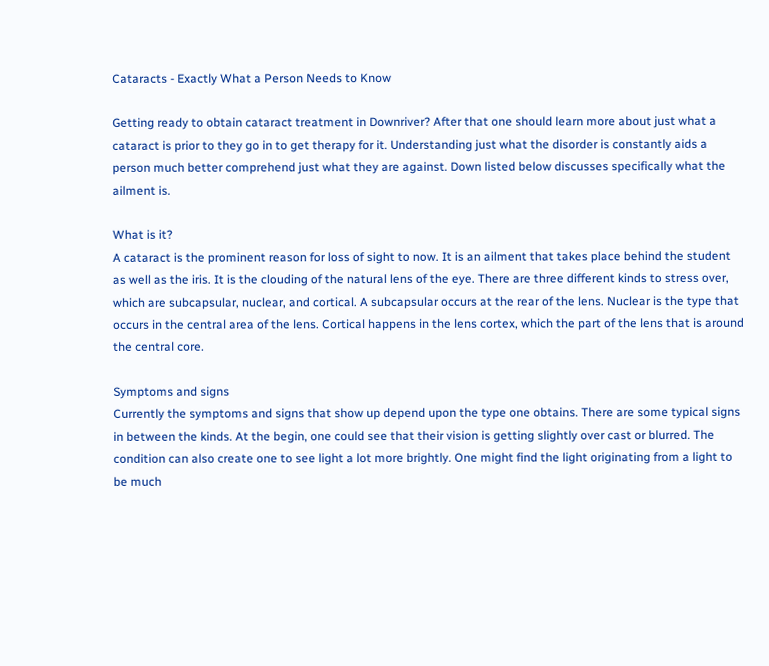Cataracts - Exactly What a Person Needs to Know

Getting ready to obtain cataract treatment in Downriver? After that one should learn more about just what a cataract is prior to they go in to get therapy for it. Understanding just what the disorder is constantly aids a person much better comprehend just what they are against. Down listed below discusses specifically what the ailment is.

What is it?
A cataract is the prominent reason for loss of sight to now. It is an ailment that takes place behind the student as well as the iris. It is the clouding of the natural lens of the eye. There are three different kinds to stress over, which are subcapsular, nuclear, and cortical. A subcapsular occurs at the rear of the lens. Nuclear is the type that occurs in the central area of the lens. Cortical happens in the lens cortex, which the part of the lens that is around the central core.

Symptoms and signs
Currently the symptoms and signs that show up depend upon the type one obtains. There are some typical signs in between the kinds. At the begin, one could see that their vision is getting slightly over cast or blurred. The condition can also create one to see light a lot more brightly. One might find the light originating from a light to be much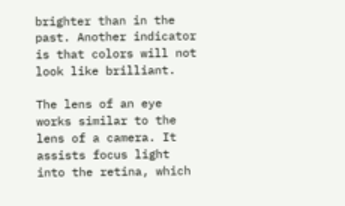brighter than in the past. Another indicator is that colors will not look like brilliant.

The lens of an eye works similar to the lens of a camera. It assists focus light into the retina, which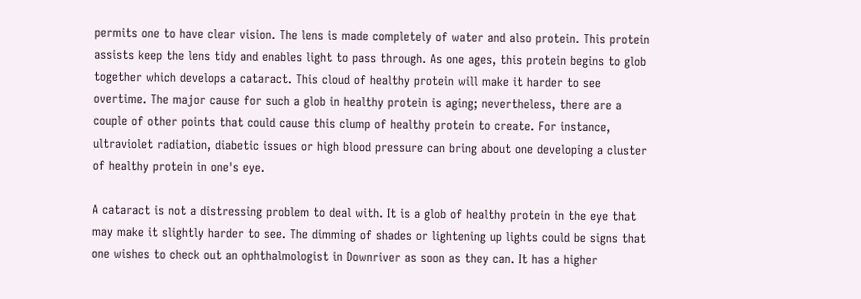permits one to have clear vision. The lens is made completely of water and also protein. This protein assists keep the lens tidy and enables light to pass through. As one ages, this protein begins to glob together which develops a cataract. This cloud of healthy protein will make it harder to see overtime. The major cause for such a glob in healthy protein is aging; nevertheless, there are a couple of other points that could cause this clump of healthy protein to create. For instance, ultraviolet radiation, diabetic issues or high blood pressure can bring about one developing a cluster of healthy protein in one's eye.

A cataract is not a distressing problem to deal with. It is a glob of healthy protein in the eye that may make it slightly harder to see. The dimming of shades or lightening up lights could be signs that one wishes to check out an ophthalmologist in Downriver as soon as they can. It has a higher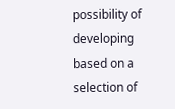possibility of developing based on a selection of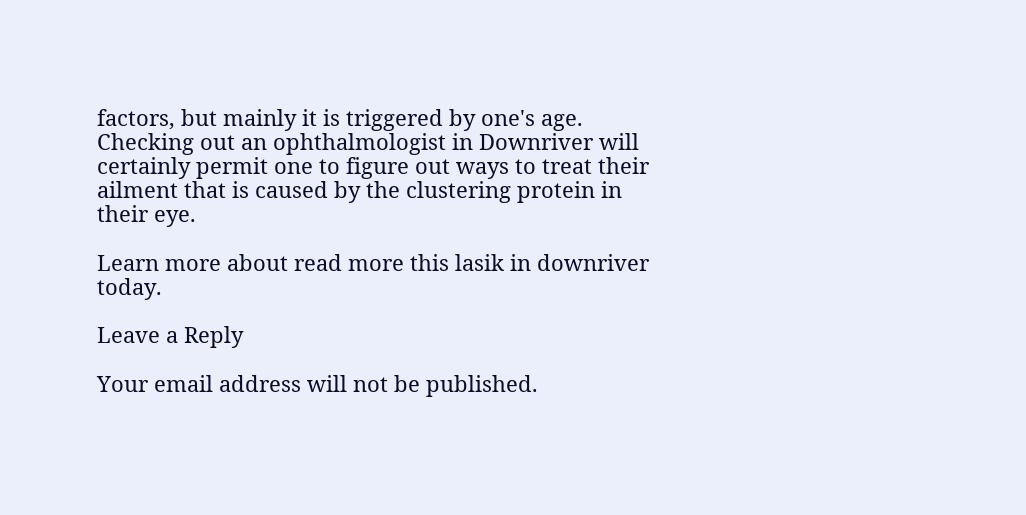factors, but mainly it is triggered by one's age. Checking out an ophthalmologist in Downriver will certainly permit one to figure out ways to treat their ailment that is caused by the clustering protein in their eye.

Learn more about read more this lasik in downriver today.

Leave a Reply

Your email address will not be published.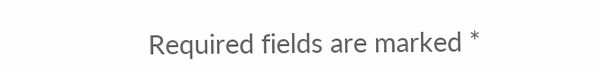Required fields are marked *